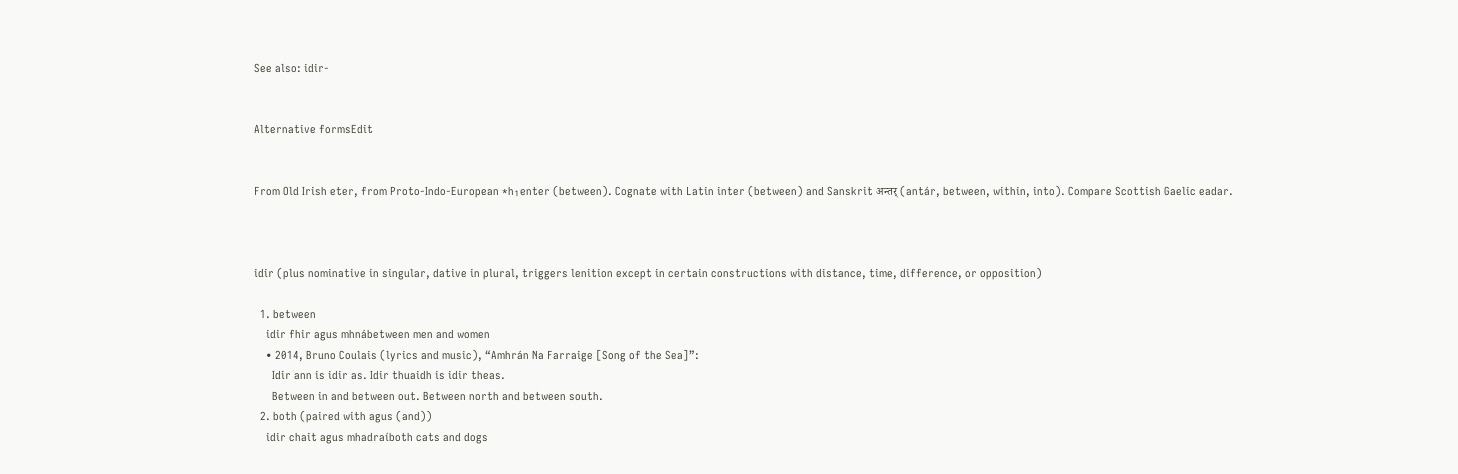See also: idir-


Alternative formsEdit


From Old Irish eter, from Proto-Indo-European *h₁enter (between). Cognate with Latin inter (between) and Sanskrit अन्तर् (antár, between, within, into). Compare Scottish Gaelic eadar.



idir (plus nominative in singular, dative in plural, triggers lenition except in certain constructions with distance, time, difference, or opposition)

  1. between
    idir fhir agus mhnábetween men and women
    • 2014, Bruno Coulais (lyrics and music), “Amhrán Na Farraige [Song of the Sea]”:
      Idir ann is idir as. Idir thuaidh is idir theas.
      Between in and between out. Between north and between south.
  2. both (paired with agus (and))
    idir chait agus mhadraíboth cats and dogs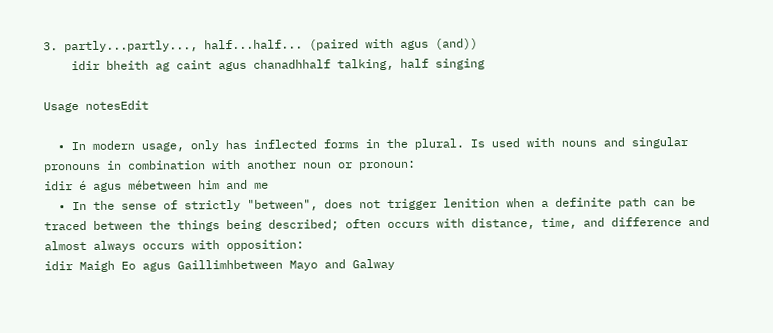3. partly...partly..., half...half... (paired with agus (and))
    idir bheith ag caint agus chanadhhalf talking, half singing

Usage notesEdit

  • In modern usage, only has inflected forms in the plural. Is used with nouns and singular pronouns in combination with another noun or pronoun:
idir é agus mébetween him and me
  • In the sense of strictly "between", does not trigger lenition when a definite path can be traced between the things being described; often occurs with distance, time, and difference and almost always occurs with opposition:
idir Maigh Eo agus Gaillimhbetween Mayo and Galway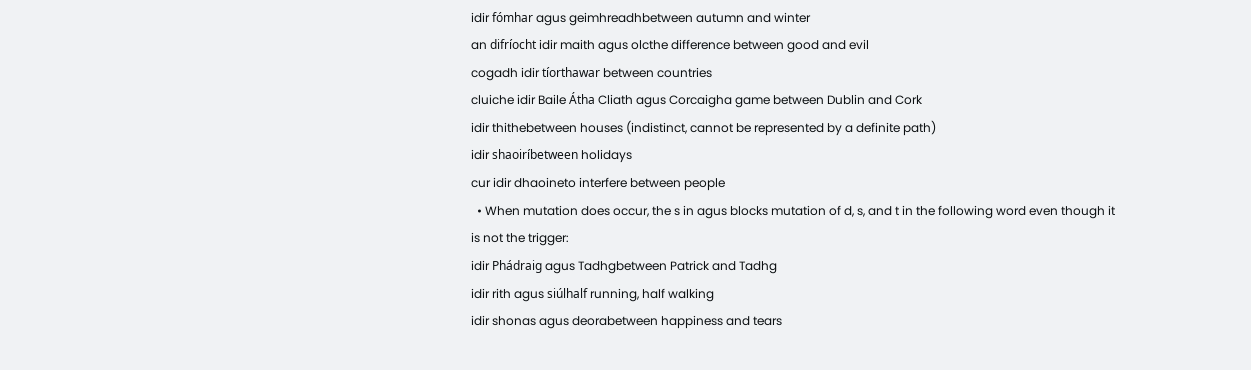idir fómhar agus geimhreadhbetween autumn and winter
an difríocht idir maith agus olcthe difference between good and evil
cogadh idir tíorthawar between countries
cluiche idir Baile Átha Cliath agus Corcaigha game between Dublin and Cork
idir thithebetween houses (indistinct, cannot be represented by a definite path)
idir shaoiríbetween holidays
cur idir dhaoineto interfere between people
  • When mutation does occur, the s in agus blocks mutation of d, s, and t in the following word even though it is not the trigger:
idir Phádraig agus Tadhgbetween Patrick and Tadhg
idir rith agus siúlhalf running, half walking
idir shonas agus deorabetween happiness and tears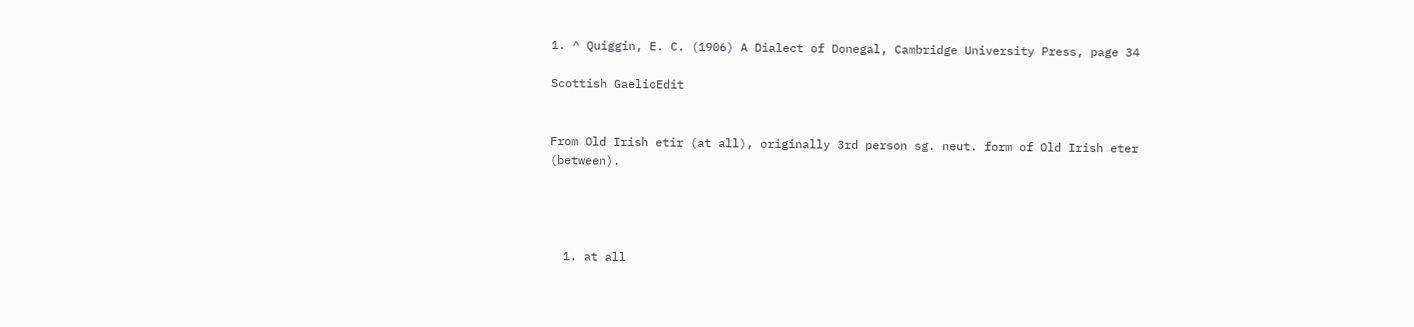1. ^ Quiggin, E. C. (1906) A Dialect of Donegal, Cambridge University Press, page 34

Scottish GaelicEdit


From Old Irish etir (at all), originally 3rd person sg. neut. form of Old Irish eter (between).




  1. at all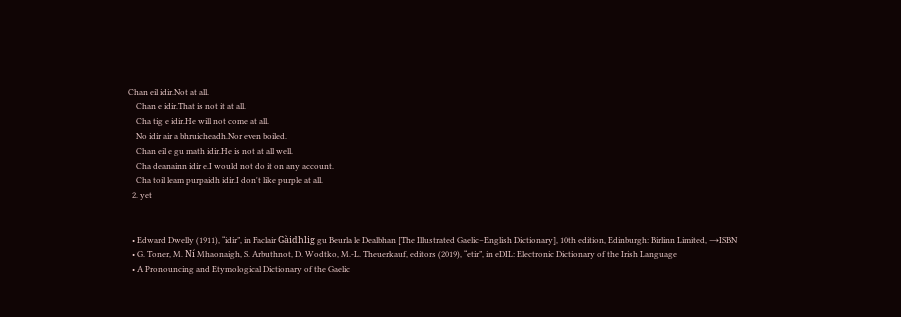Chan eil idir.Not at all.
    Chan e idir.That is not it at all.
    Cha tig e idir.He will not come at all.
    No idir air a bhruicheadh.Nor even boiled.
    Chan eil e gu math idir.He is not at all well.
    Cha deanainn idir e.I would not do it on any account.
    Cha toil leam purpaidh idir.I don't like purple at all.
  2. yet


  • Edward Dwelly (1911), “idir”, in Faclair Gàidhlig gu Beurla le Dealbhan [The Illustrated Gaelic–English Dictionary], 10th edition, Edinburgh: Birlinn Limited, →ISBN
  • G. Toner, M. Ní Mhaonaigh, S. Arbuthnot, D. Wodtko, M.-L. Theuerkauf, editors (2019), “etir”, in eDIL: Electronic Dictionary of the Irish Language
  • A Pronouncing and Etymological Dictionary of the Gaelic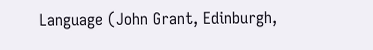Language (John Grant, Edinburgh,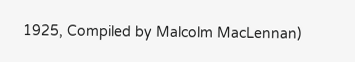1925, Compiled by Malcolm MacLennan)